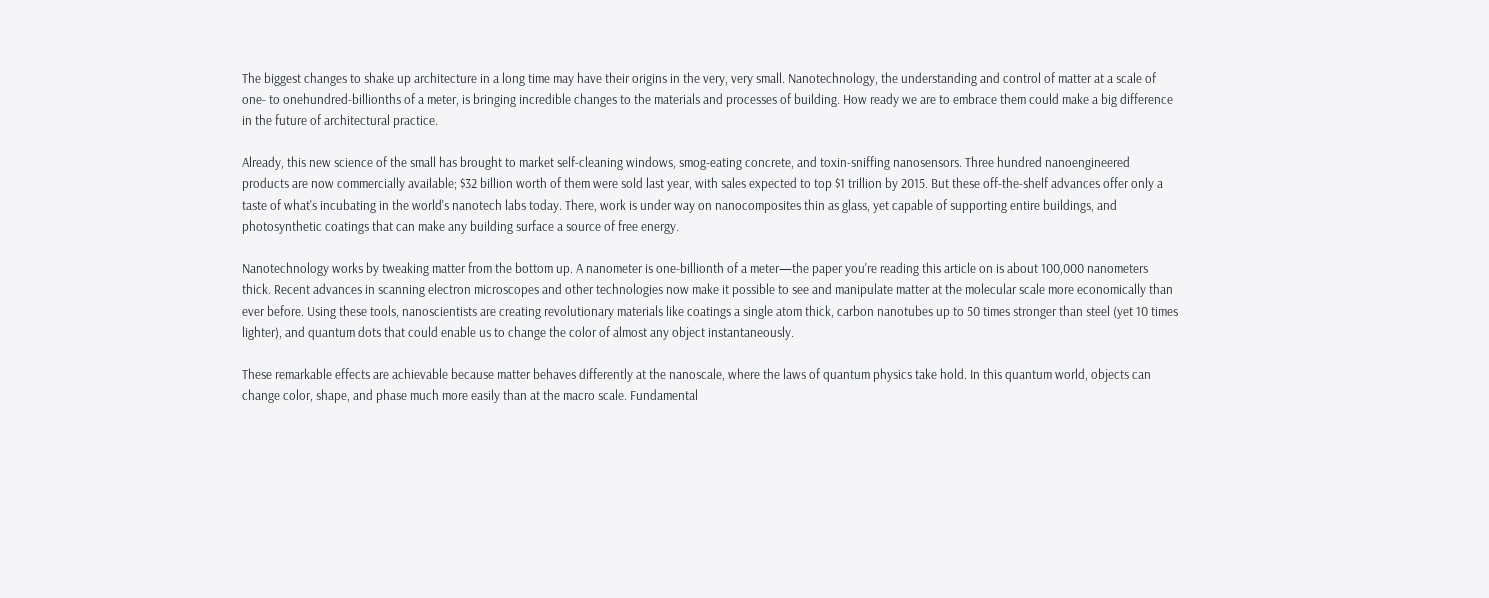The biggest changes to shake up architecture in a long time may have their origins in the very, very small. Nanotechnology, the understanding and control of matter at a scale of one- to onehundred-billionths of a meter, is bringing incredible changes to the materials and processes of building. How ready we are to embrace them could make a big difference in the future of architectural practice.

Already, this new science of the small has brought to market self-cleaning windows, smog-eating concrete, and toxin-sniffing nanosensors. Three hundred nanoengineered products are now commercially available; $32 billion worth of them were sold last year, with sales expected to top $1 trillion by 2015. But these off-the-shelf advances offer only a taste of what's incubating in the world's nanotech labs today. There, work is under way on nanocomposites thin as glass, yet capable of supporting entire buildings, and photosynthetic coatings that can make any building surface a source of free energy.

Nanotechnology works by tweaking matter from the bottom up. A nanometer is one-billionth of a meter—the paper you're reading this article on is about 100,000 nanometers thick. Recent advances in scanning electron microscopes and other technologies now make it possible to see and manipulate matter at the molecular scale more economically than ever before. Using these tools, nanoscientists are creating revolutionary materials like coatings a single atom thick, carbon nanotubes up to 50 times stronger than steel (yet 10 times lighter), and quantum dots that could enable us to change the color of almost any object instantaneously.

These remarkable effects are achievable because matter behaves differently at the nanoscale, where the laws of quantum physics take hold. In this quantum world, objects can change color, shape, and phase much more easily than at the macro scale. Fundamental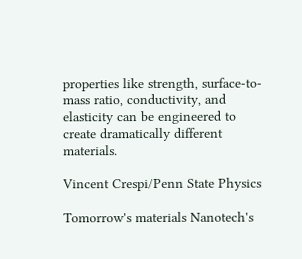properties like strength, surface-to-mass ratio, conductivity, and elasticity can be engineered to create dramatically different materials.

Vincent Crespi/Penn State Physics

Tomorrow's materials Nanotech's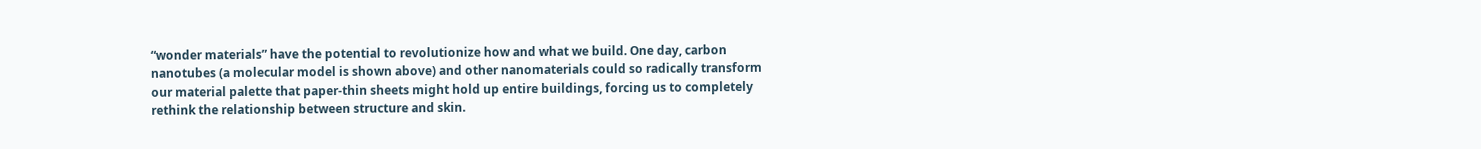“wonder materials” have the potential to revolutionize how and what we build. One day, carbon nanotubes (a molecular model is shown above) and other nanomaterials could so radically transform our material palette that paper-thin sheets might hold up entire buildings, forcing us to completely rethink the relationship between structure and skin.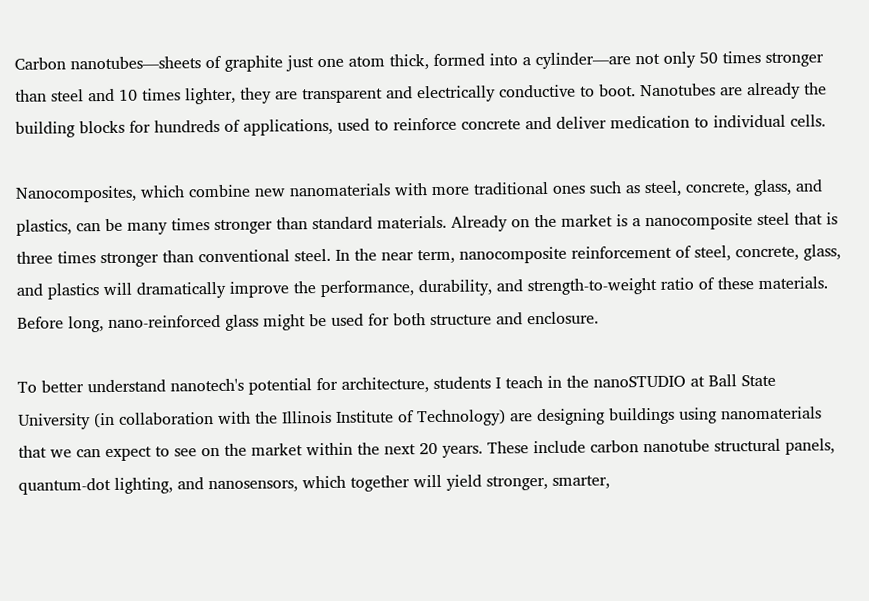Carbon nanotubes—sheets of graphite just one atom thick, formed into a cylinder—are not only 50 times stronger than steel and 10 times lighter, they are transparent and electrically conductive to boot. Nanotubes are already the building blocks for hundreds of applications, used to reinforce concrete and deliver medication to individual cells.

Nanocomposites, which combine new nanomaterials with more traditional ones such as steel, concrete, glass, and plastics, can be many times stronger than standard materials. Already on the market is a nanocomposite steel that is three times stronger than conventional steel. In the near term, nanocomposite reinforcement of steel, concrete, glass, and plastics will dramatically improve the performance, durability, and strength-to-weight ratio of these materials. Before long, nano-reinforced glass might be used for both structure and enclosure.

To better understand nanotech's potential for architecture, students I teach in the nanoSTUDIO at Ball State University (in collaboration with the Illinois Institute of Technology) are designing buildings using nanomaterials that we can expect to see on the market within the next 20 years. These include carbon nanotube structural panels, quantum-dot lighting, and nanosensors, which together will yield stronger, smarter,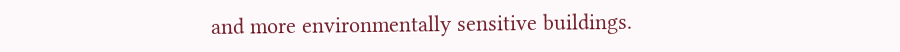and more environmentally sensitive buildings.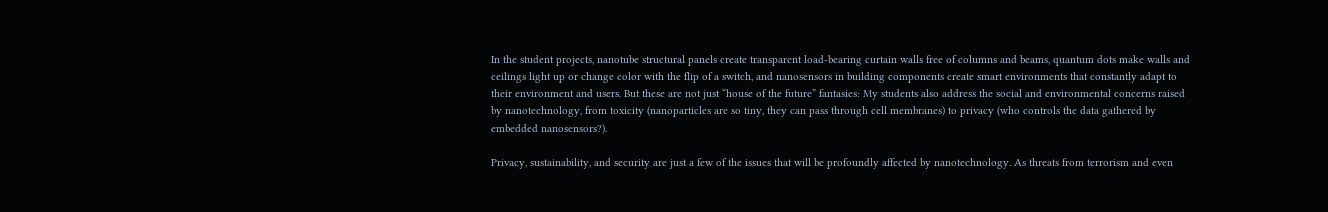In the student projects, nanotube structural panels create transparent load-bearing curtain walls free of columns and beams, quantum dots make walls and ceilings light up or change color with the flip of a switch, and nanosensors in building components create smart environments that constantly adapt to their environment and users. But these are not just “house of the future” fantasies: My students also address the social and environmental concerns raised by nanotechnology, from toxicity (nanoparticles are so tiny, they can pass through cell membranes) to privacy (who controls the data gathered by embedded nanosensors?).

Privacy, sustainability, and security are just a few of the issues that will be profoundly affected by nanotechnology. As threats from terrorism and even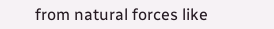from natural forces like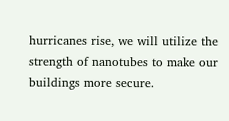hurricanes rise, we will utilize the strength of nanotubes to make our buildings more secure.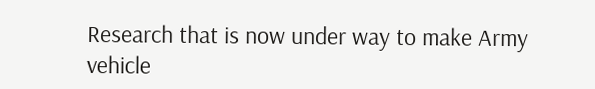Research that is now under way to make Army vehicle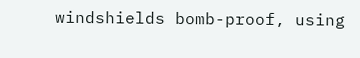windshields bomb-proof, using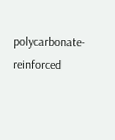polycarbonate-reinforced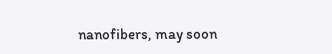nanofibers, may soon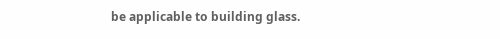be applicable to building glass.